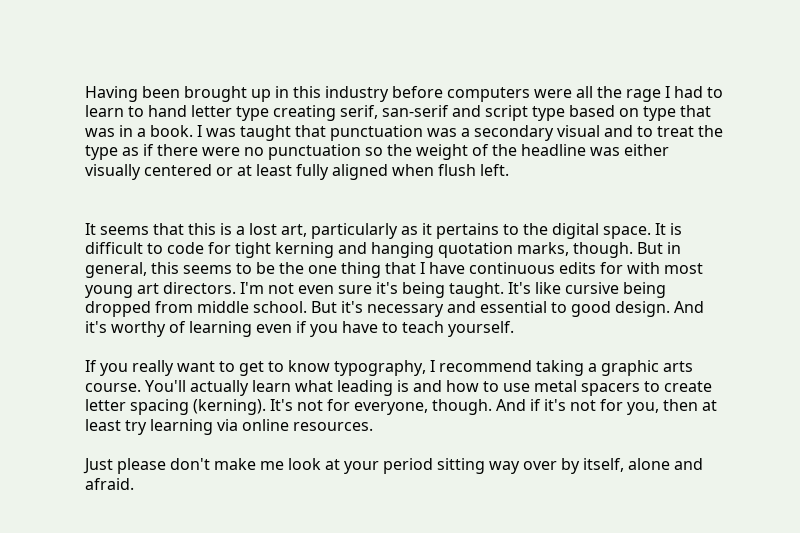Having been brought up in this industry before computers were all the rage I had to learn to hand letter type creating serif, san-serif and script type based on type that was in a book. I was taught that punctuation was a secondary visual and to treat the type as if there were no punctuation so the weight of the headline was either visually centered or at least fully aligned when flush left.


It seems that this is a lost art, particularly as it pertains to the digital space. It is difficult to code for tight kerning and hanging quotation marks, though. But in general, this seems to be the one thing that I have continuous edits for with most young art directors. I'm not even sure it's being taught. It's like cursive being dropped from middle school. But it's necessary and essential to good design. And it's worthy of learning even if you have to teach yourself.

If you really want to get to know typography, I recommend taking a graphic arts course. You'll actually learn what leading is and how to use metal spacers to create letter spacing (kerning). It's not for everyone, though. And if it's not for you, then at least try learning via online resources.

Just please don't make me look at your period sitting way over by itself, alone and afraid.